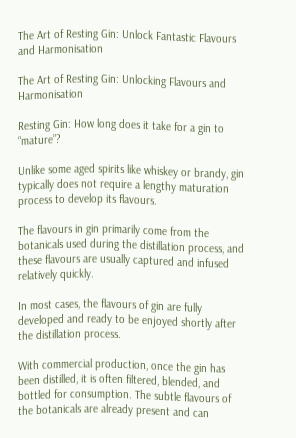The Art of Resting Gin: Unlock Fantastic Flavours and Harmonisation

The Art of Resting Gin: Unlocking Flavours and Harmonisation

Resting Gin: How long does it take for a gin to “mature”?

Unlike some aged spirits like whiskey or brandy, gin typically does not require a lengthy maturation process to develop its flavours.

The flavours in gin primarily come from the botanicals used during the distillation process, and these flavours are usually captured and infused relatively quickly.

In most cases, the flavours of gin are fully developed and ready to be enjoyed shortly after the distillation process.

With commercial production, once the gin has been distilled, it is often filtered, blended, and bottled for consumption. The subtle flavours of the botanicals are already present and can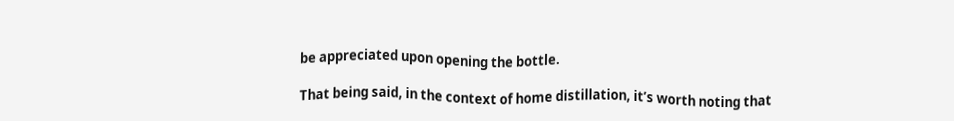be appreciated upon opening the bottle.

That being said, in the context of home distillation, it’s worth noting that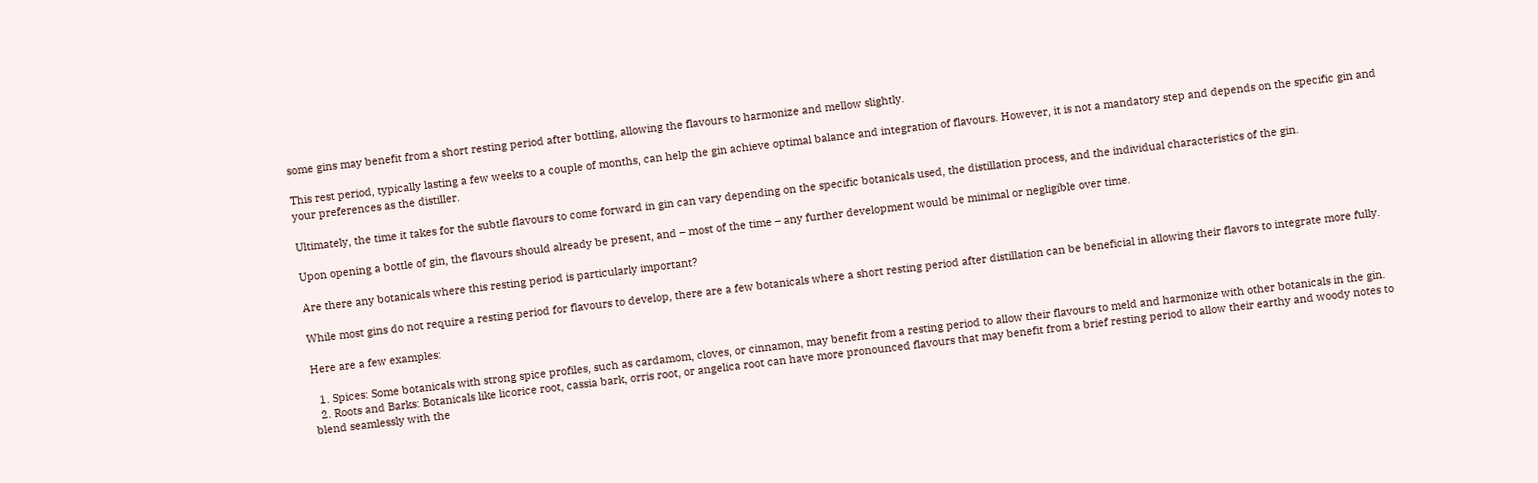some gins may benefit from a short resting period after bottling, allowing the flavours to harmonize and mellow slightly.

This rest period, typically lasting a few weeks to a couple of months, can help the gin achieve optimal balance and integration of flavours. However, it is not a mandatory step and depends on the specific gin and your preferences as the distiller.

Ultimately, the time it takes for the subtle flavours to come forward in gin can vary depending on the specific botanicals used, the distillation process, and the individual characteristics of the gin.

Upon opening a bottle of gin, the flavours should already be present, and – most of the time – any further development would be minimal or negligible over time.

Are there any botanicals where this resting period is particularly important?

While most gins do not require a resting period for flavours to develop, there are a few botanicals where a short resting period after distillation can be beneficial in allowing their flavors to integrate more fully.

Here are a few examples:

  1. Spices: Some botanicals with strong spice profiles, such as cardamom, cloves, or cinnamon, may benefit from a resting period to allow their flavours to meld and harmonize with other botanicals in the gin.
  2. Roots and Barks: Botanicals like licorice root, cassia bark, orris root, or angelica root can have more pronounced flavours that may benefit from a brief resting period to allow their earthy and woody notes to blend seamlessly with the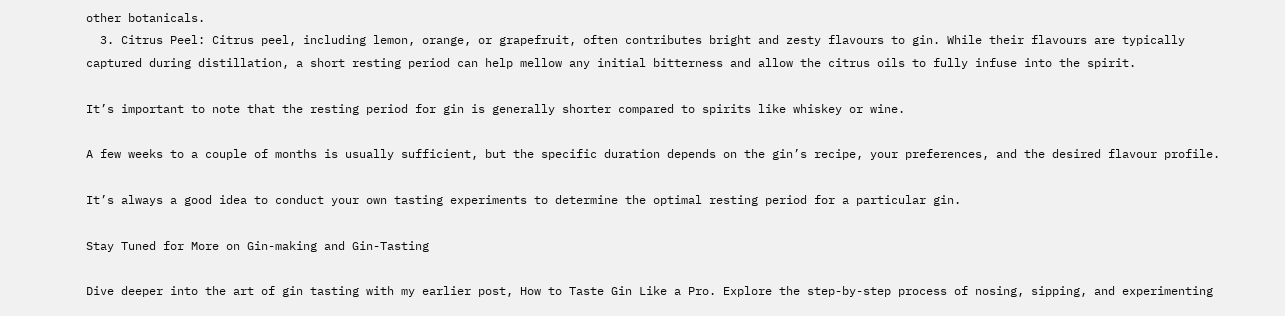other botanicals.
  3. Citrus Peel: Citrus peel, including lemon, orange, or grapefruit, often contributes bright and zesty flavours to gin. While their flavours are typically captured during distillation, a short resting period can help mellow any initial bitterness and allow the citrus oils to fully infuse into the spirit.

It’s important to note that the resting period for gin is generally shorter compared to spirits like whiskey or wine.

A few weeks to a couple of months is usually sufficient, but the specific duration depends on the gin’s recipe, your preferences, and the desired flavour profile.

It’s always a good idea to conduct your own tasting experiments to determine the optimal resting period for a particular gin.

Stay Tuned for More on Gin-making and Gin-Tasting

Dive deeper into the art of gin tasting with my earlier post, How to Taste Gin Like a Pro. Explore the step-by-step process of nosing, sipping, and experimenting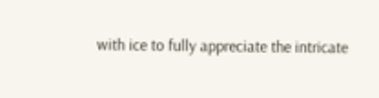with ice to fully appreciate the intricate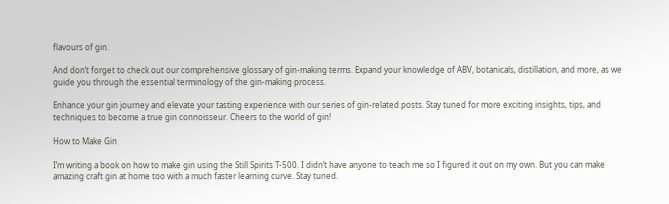flavours of gin.

And don’t forget to check out our comprehensive glossary of gin-making terms. Expand your knowledge of ABV, botanicals, distillation, and more, as we guide you through the essential terminology of the gin-making process.

Enhance your gin journey and elevate your tasting experience with our series of gin-related posts. Stay tuned for more exciting insights, tips, and techniques to become a true gin connoisseur. Cheers to the world of gin!

How to Make Gin

I’m writing a book on how to make gin using the Still Spirits T-500. I didn’t have anyone to teach me so I figured it out on my own. But you can make amazing craft gin at home too with a much faster learning curve. Stay tuned.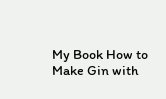My Book How to Make Gin with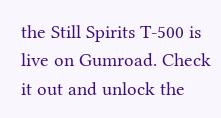the Still Spirits T-500 is live on Gumroad. Check it out and unlock the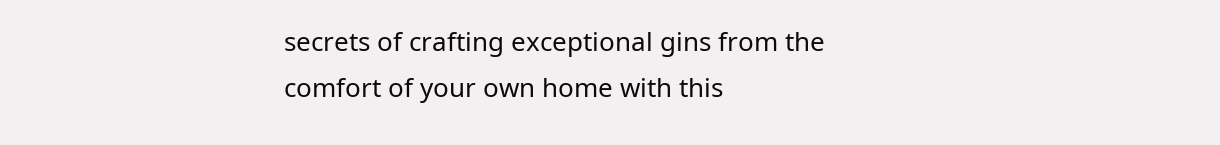secrets of crafting exceptional gins from the comfort of your own home with this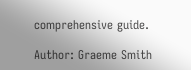comprehensive guide.

Author: Graeme Smith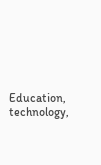Education, technology,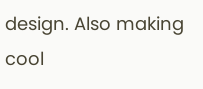design. Also making cool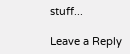stuff...

Leave a Reply